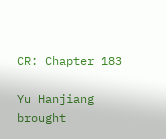CR: Chapter 183

Yu Hanjiang brought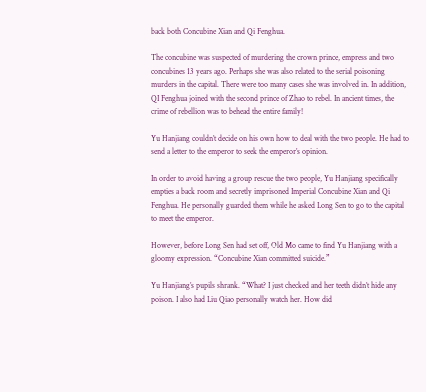back both Concubine Xian and Qi Fenghua.

The concubine was suspected of murdering the crown prince, empress and two concubines 13 years ago. Perhaps she was also related to the serial poisoning murders in the capital. There were too many cases she was involved in. In addition, QI Fenghua joined with the second prince of Zhao to rebel. In ancient times, the crime of rebellion was to behead the entire family!

Yu Hanjiang couldn’t decide on his own how to deal with the two people. He had to send a letter to the emperor to seek the emperor’s opinion.

In order to avoid having a group rescue the two people, Yu Hanjiang specifically empties a back room and secretly imprisoned Imperial Concubine Xian and Qi Fenghua. He personally guarded them while he asked Long Sen to go to the capital to meet the emperor.

However, before Long Sen had set off, Old Mo came to find Yu Hanjiang with a gloomy expression. “Concubine Xian committed suicide.”

Yu Hanjiang’s pupils shrank. “What? I just checked and her teeth didn’t hide any poison. I also had Liu Qiao personally watch her. How did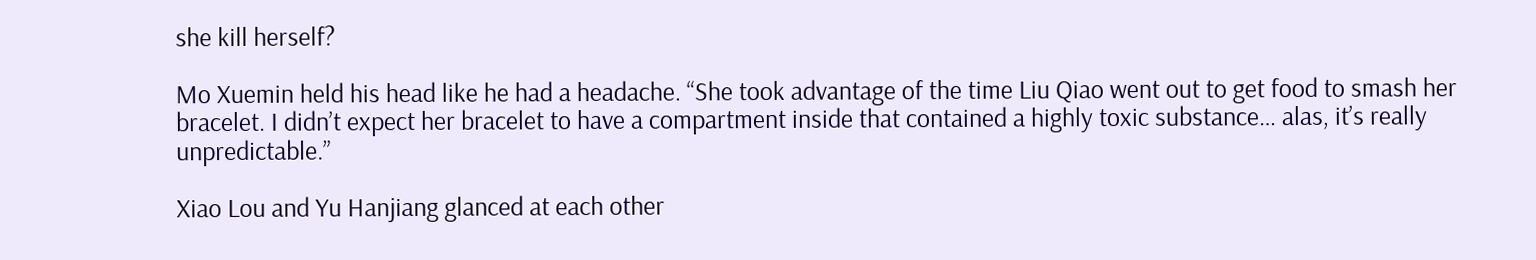she kill herself?

Mo Xuemin held his head like he had a headache. “She took advantage of the time Liu Qiao went out to get food to smash her bracelet. I didn’t expect her bracelet to have a compartment inside that contained a highly toxic substance… alas, it’s really unpredictable.”

Xiao Lou and Yu Hanjiang glanced at each other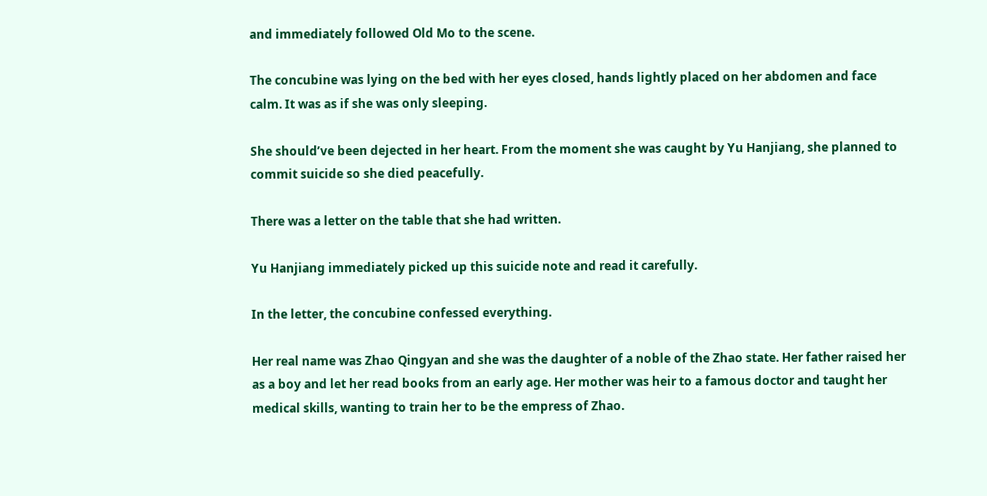and immediately followed Old Mo to the scene.

The concubine was lying on the bed with her eyes closed, hands lightly placed on her abdomen and face calm. It was as if she was only sleeping.

She should’ve been dejected in her heart. From the moment she was caught by Yu Hanjiang, she planned to commit suicide so she died peacefully.

There was a letter on the table that she had written.

Yu Hanjiang immediately picked up this suicide note and read it carefully.

In the letter, the concubine confessed everything.

Her real name was Zhao Qingyan and she was the daughter of a noble of the Zhao state. Her father raised her as a boy and let her read books from an early age. Her mother was heir to a famous doctor and taught her medical skills, wanting to train her to be the empress of Zhao.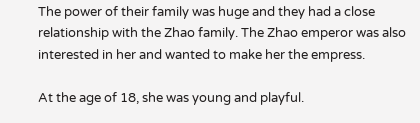The power of their family was huge and they had a close relationship with the Zhao family. The Zhao emperor was also interested in her and wanted to make her the empress.

At the age of 18, she was young and playful.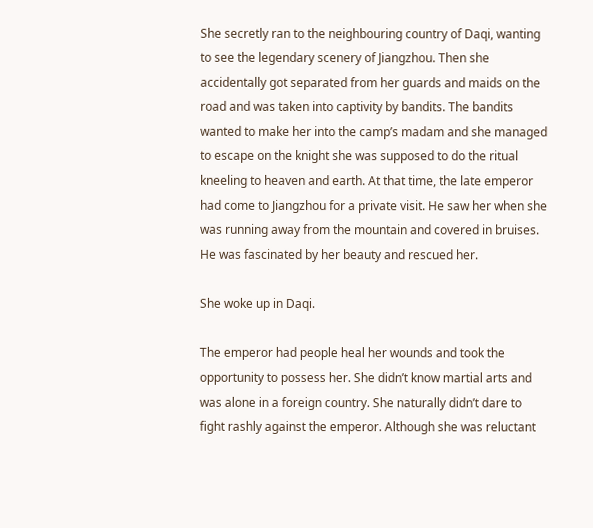She secretly ran to the neighbouring country of Daqi, wanting to see the legendary scenery of Jiangzhou. Then she accidentally got separated from her guards and maids on the road and was taken into captivity by bandits. The bandits wanted to make her into the camp’s madam and she managed to escape on the knight she was supposed to do the ritual kneeling to heaven and earth. At that time, the late emperor had come to Jiangzhou for a private visit. He saw her when she was running away from the mountain and covered in bruises. He was fascinated by her beauty and rescued her.

She woke up in Daqi.

The emperor had people heal her wounds and took the opportunity to possess her. She didn’t know martial arts and was alone in a foreign country. She naturally didn’t dare to fight rashly against the emperor. Although she was reluctant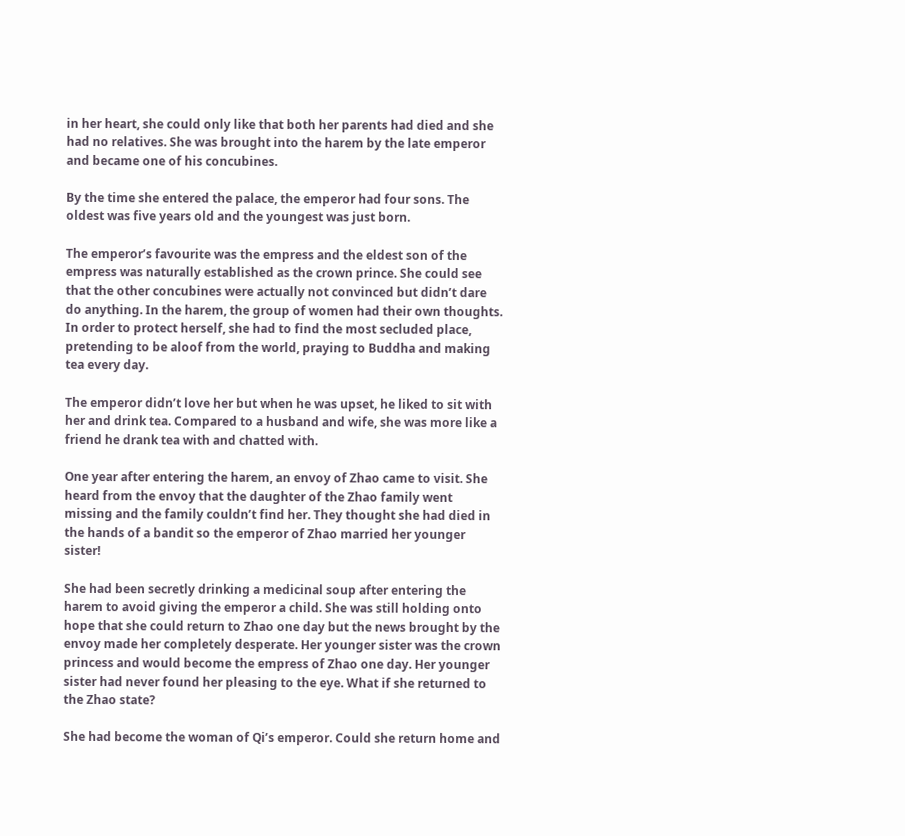in her heart, she could only like that both her parents had died and she had no relatives. She was brought into the harem by the late emperor and became one of his concubines.

By the time she entered the palace, the emperor had four sons. The oldest was five years old and the youngest was just born.

The emperor’s favourite was the empress and the eldest son of the empress was naturally established as the crown prince. She could see that the other concubines were actually not convinced but didn’t dare do anything. In the harem, the group of women had their own thoughts. In order to protect herself, she had to find the most secluded place, pretending to be aloof from the world, praying to Buddha and making tea every day.

The emperor didn’t love her but when he was upset, he liked to sit with her and drink tea. Compared to a husband and wife, she was more like a friend he drank tea with and chatted with.

One year after entering the harem, an envoy of Zhao came to visit. She heard from the envoy that the daughter of the Zhao family went missing and the family couldn’t find her. They thought she had died in the hands of a bandit so the emperor of Zhao married her younger sister!

She had been secretly drinking a medicinal soup after entering the harem to avoid giving the emperor a child. She was still holding onto hope that she could return to Zhao one day but the news brought by the envoy made her completely desperate. Her younger sister was the crown princess and would become the empress of Zhao one day. Her younger sister had never found her pleasing to the eye. What if she returned to the Zhao state?

She had become the woman of Qi’s emperor. Could she return home and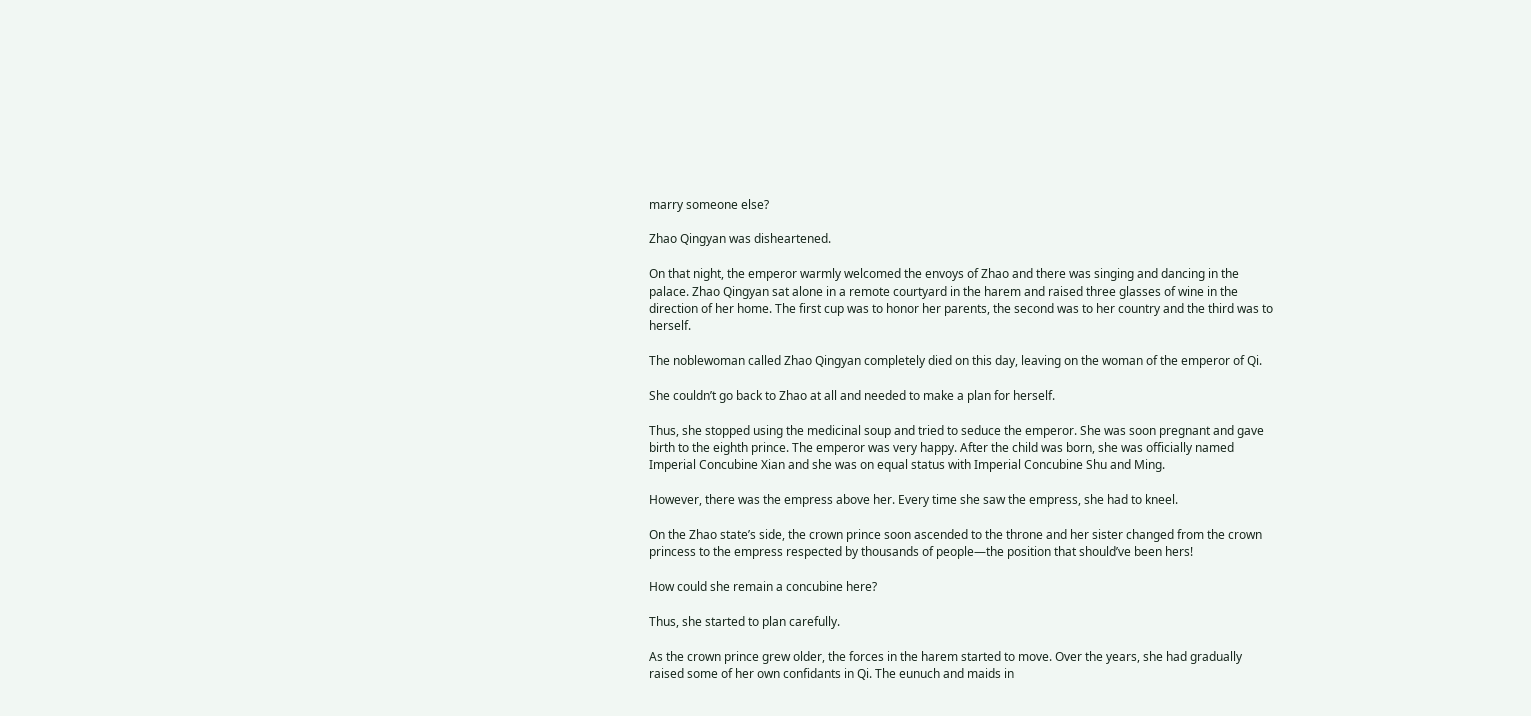marry someone else?

Zhao Qingyan was disheartened.

On that night, the emperor warmly welcomed the envoys of Zhao and there was singing and dancing in the palace. Zhao Qingyan sat alone in a remote courtyard in the harem and raised three glasses of wine in the direction of her home. The first cup was to honor her parents, the second was to her country and the third was to herself.

The noblewoman called Zhao Qingyan completely died on this day, leaving on the woman of the emperor of Qi.

She couldn’t go back to Zhao at all and needed to make a plan for herself.

Thus, she stopped using the medicinal soup and tried to seduce the emperor. She was soon pregnant and gave birth to the eighth prince. The emperor was very happy. After the child was born, she was officially named Imperial Concubine Xian and she was on equal status with Imperial Concubine Shu and Ming.

However, there was the empress above her. Every time she saw the empress, she had to kneel.

On the Zhao state’s side, the crown prince soon ascended to the throne and her sister changed from the crown princess to the empress respected by thousands of people—the position that should’ve been hers!

How could she remain a concubine here?

Thus, she started to plan carefully.

As the crown prince grew older, the forces in the harem started to move. Over the years, she had gradually raised some of her own confidants in Qi. The eunuch and maids in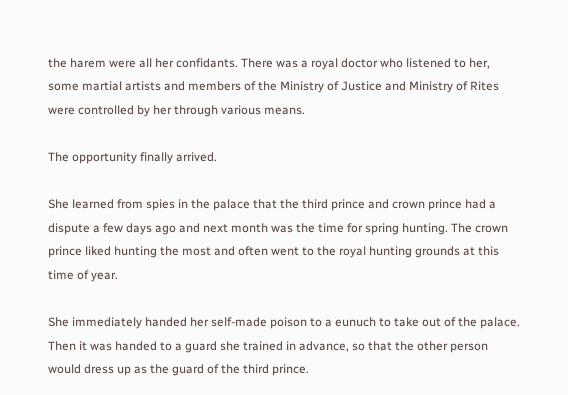the harem were all her confidants. There was a royal doctor who listened to her, some martial artists and members of the Ministry of Justice and Ministry of Rites were controlled by her through various means.

The opportunity finally arrived.

She learned from spies in the palace that the third prince and crown prince had a dispute a few days ago and next month was the time for spring hunting. The crown prince liked hunting the most and often went to the royal hunting grounds at this time of year.

She immediately handed her self-made poison to a eunuch to take out of the palace. Then it was handed to a guard she trained in advance, so that the other person would dress up as the guard of the third prince.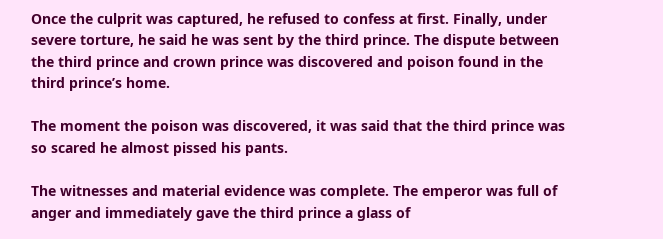Once the culprit was captured, he refused to confess at first. Finally, under severe torture, he said he was sent by the third prince. The dispute between the third prince and crown prince was discovered and poison found in the third prince’s home.

The moment the poison was discovered, it was said that the third prince was so scared he almost pissed his pants.

The witnesses and material evidence was complete. The emperor was full of anger and immediately gave the third prince a glass of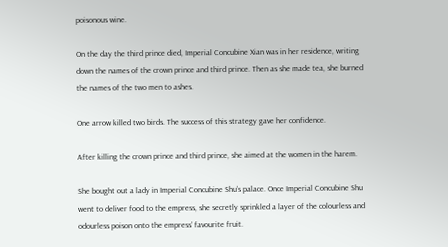poisonous wine.

On the day the third prince died, Imperial Concubine Xian was in her residence, writing down the names of the crown prince and third prince. Then as she made tea, she burned the names of the two men to ashes.

One arrow killed two birds. The success of this strategy gave her confidence.

After killing the crown prince and third prince, she aimed at the women in the harem.

She bought out a lady in Imperial Concubine Shu’s palace. Once Imperial Concubine Shu went to deliver food to the empress, she secretly sprinkled a layer of the colourless and odourless poison onto the empress’ favourite fruit.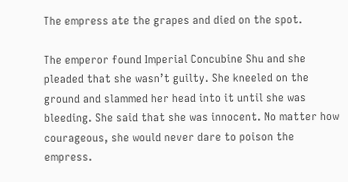The empress ate the grapes and died on the spot.

The emperor found Imperial Concubine Shu and she pleaded that she wasn’t guilty. She kneeled on the ground and slammed her head into it until she was bleeding. She said that she was innocent. No matter how courageous, she would never dare to poison the empress.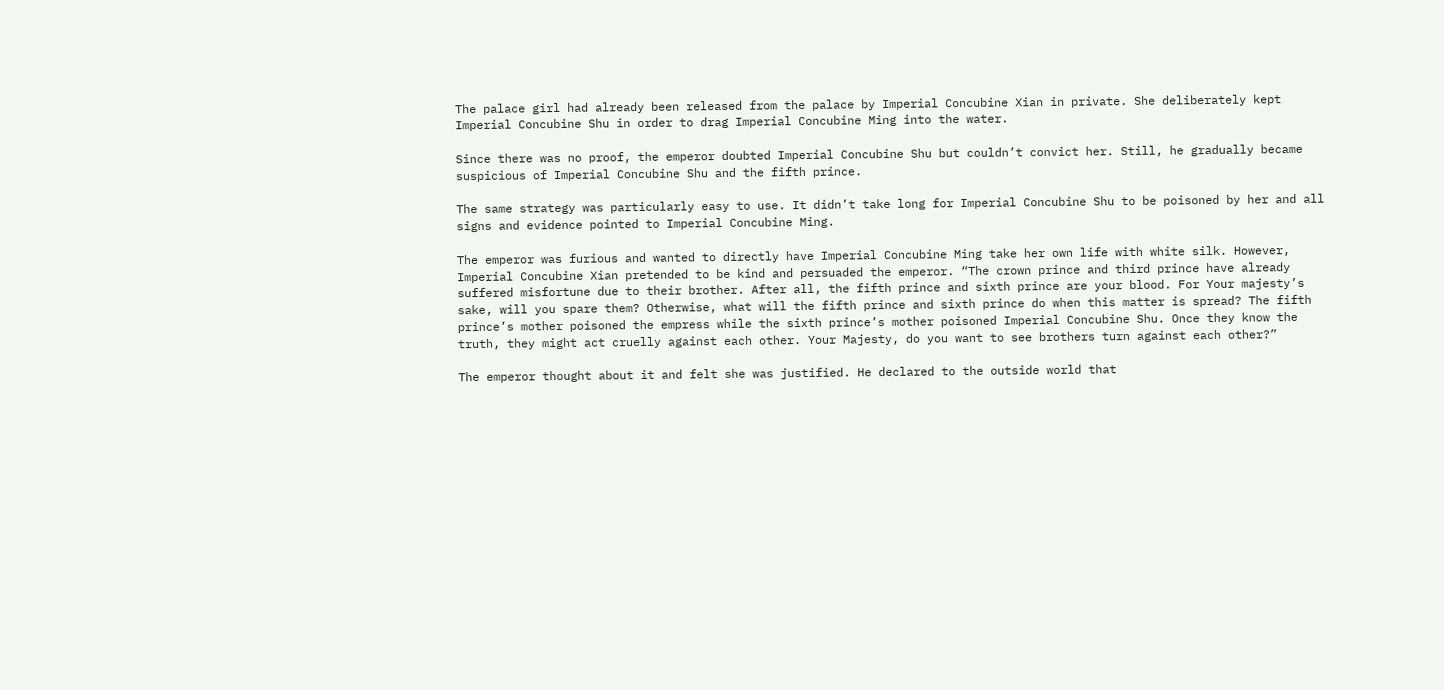The palace girl had already been released from the palace by Imperial Concubine Xian in private. She deliberately kept Imperial Concubine Shu in order to drag Imperial Concubine Ming into the water.

Since there was no proof, the emperor doubted Imperial Concubine Shu but couldn’t convict her. Still, he gradually became suspicious of Imperial Concubine Shu and the fifth prince.

The same strategy was particularly easy to use. It didn’t take long for Imperial Concubine Shu to be poisoned by her and all signs and evidence pointed to Imperial Concubine Ming.

The emperor was furious and wanted to directly have Imperial Concubine Ming take her own life with white silk. However, Imperial Concubine Xian pretended to be kind and persuaded the emperor. “The crown prince and third prince have already suffered misfortune due to their brother. After all, the fifth prince and sixth prince are your blood. For Your majesty’s sake, will you spare them? Otherwise, what will the fifth prince and sixth prince do when this matter is spread? The fifth prince’s mother poisoned the empress while the sixth prince’s mother poisoned Imperial Concubine Shu. Once they know the truth, they might act cruelly against each other. Your Majesty, do you want to see brothers turn against each other?”

The emperor thought about it and felt she was justified. He declared to the outside world that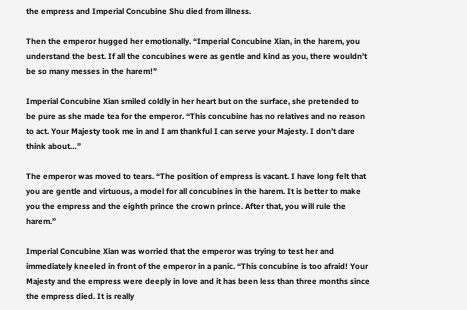the empress and Imperial Concubine Shu died from illness.

Then the emperor hugged her emotionally. “Imperial Concubine Xian, in the harem, you understand the best. If all the concubines were as gentle and kind as you, there wouldn’t be so many messes in the harem!”

Imperial Concubine Xian smiled coldly in her heart but on the surface, she pretended to be pure as she made tea for the emperor. “This concubine has no relatives and no reason to act. Your Majesty took me in and I am thankful I can serve your Majesty. I don’t dare think about…”

The emperor was moved to tears. “The position of empress is vacant. I have long felt that you are gentle and virtuous, a model for all concubines in the harem. It is better to make you the empress and the eighth prince the crown prince. After that, you will rule the harem.”

Imperial Concubine Xian was worried that the emperor was trying to test her and immediately kneeled in front of the emperor in a panic. “This concubine is too afraid! Your Majesty and the empress were deeply in love and it has been less than three months since the empress died. It is really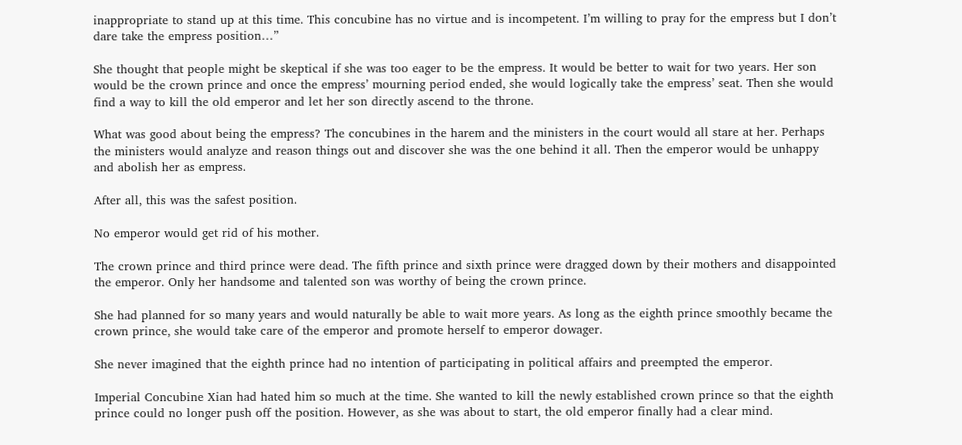inappropriate to stand up at this time. This concubine has no virtue and is incompetent. I’m willing to pray for the empress but I don’t dare take the empress position…”

She thought that people might be skeptical if she was too eager to be the empress. It would be better to wait for two years. Her son would be the crown prince and once the empress’ mourning period ended, she would logically take the empress’ seat. Then she would find a way to kill the old emperor and let her son directly ascend to the throne.

What was good about being the empress? The concubines in the harem and the ministers in the court would all stare at her. Perhaps the ministers would analyze and reason things out and discover she was the one behind it all. Then the emperor would be unhappy and abolish her as empress.

After all, this was the safest position.

No emperor would get rid of his mother.

The crown prince and third prince were dead. The fifth prince and sixth prince were dragged down by their mothers and disappointed the emperor. Only her handsome and talented son was worthy of being the crown prince.

She had planned for so many years and would naturally be able to wait more years. As long as the eighth prince smoothly became the crown prince, she would take care of the emperor and promote herself to emperor dowager.

She never imagined that the eighth prince had no intention of participating in political affairs and preempted the emperor.

Imperial Concubine Xian had hated him so much at the time. She wanted to kill the newly established crown prince so that the eighth prince could no longer push off the position. However, as she was about to start, the old emperor finally had a clear mind.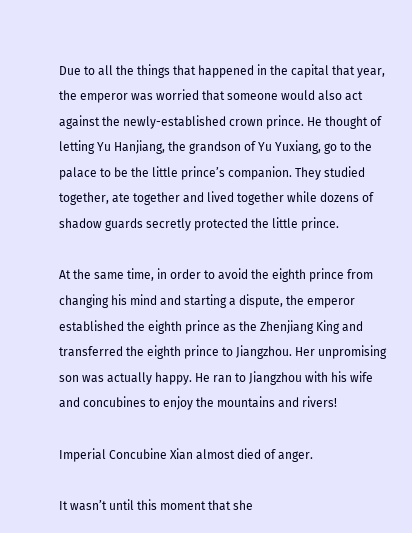Due to all the things that happened in the capital that year, the emperor was worried that someone would also act against the newly-established crown prince. He thought of letting Yu Hanjiang, the grandson of Yu Yuxiang, go to the palace to be the little prince’s companion. They studied together, ate together and lived together while dozens of shadow guards secretly protected the little prince.

At the same time, in order to avoid the eighth prince from changing his mind and starting a dispute, the emperor established the eighth prince as the Zhenjiang King and transferred the eighth prince to Jiangzhou. Her unpromising son was actually happy. He ran to Jiangzhou with his wife and concubines to enjoy the mountains and rivers!

Imperial Concubine Xian almost died of anger.

It wasn’t until this moment that she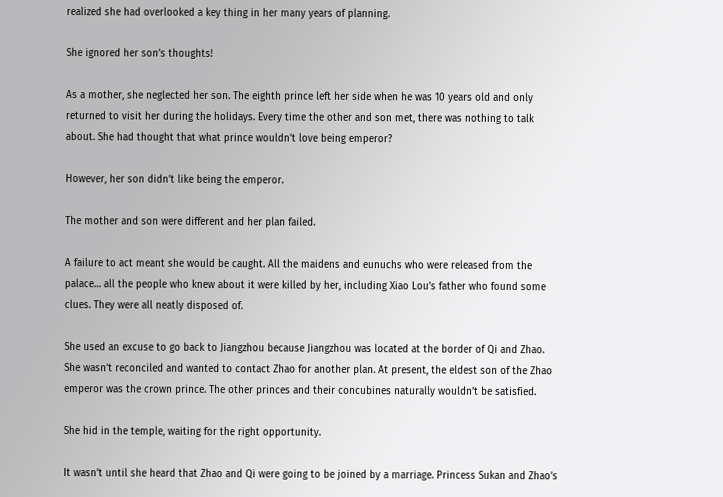realized she had overlooked a key thing in her many years of planning.

She ignored her son’s thoughts!

As a mother, she neglected her son. The eighth prince left her side when he was 10 years old and only returned to visit her during the holidays. Every time the other and son met, there was nothing to talk about. She had thought that what prince wouldn’t love being emperor?

However, her son didn’t like being the emperor.

The mother and son were different and her plan failed.

A failure to act meant she would be caught. All the maidens and eunuchs who were released from the palace… all the people who knew about it were killed by her, including Xiao Lou’s father who found some clues. They were all neatly disposed of.

She used an excuse to go back to Jiangzhou because Jiangzhou was located at the border of Qi and Zhao. She wasn’t reconciled and wanted to contact Zhao for another plan. At present, the eldest son of the Zhao emperor was the crown prince. The other princes and their concubines naturally wouldn’t be satisfied.

She hid in the temple, waiting for the right opportunity.

It wasn’t until she heard that Zhao and Qi were going to be joined by a marriage. Princess Sukan and Zhao’s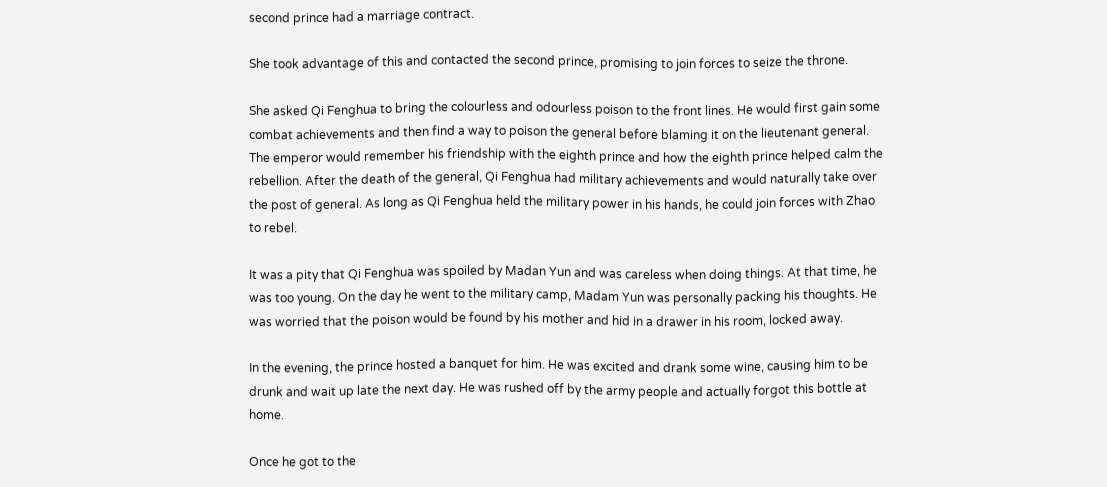second prince had a marriage contract.

She took advantage of this and contacted the second prince, promising to join forces to seize the throne.

She asked Qi Fenghua to bring the colourless and odourless poison to the front lines. He would first gain some combat achievements and then find a way to poison the general before blaming it on the lieutenant general. The emperor would remember his friendship with the eighth prince and how the eighth prince helped calm the rebellion. After the death of the general, Qi Fenghua had military achievements and would naturally take over the post of general. As long as Qi Fenghua held the military power in his hands, he could join forces with Zhao to rebel.

It was a pity that Qi Fenghua was spoiled by Madan Yun and was careless when doing things. At that time, he was too young. On the day he went to the military camp, Madam Yun was personally packing his thoughts. He was worried that the poison would be found by his mother and hid in a drawer in his room, locked away.

In the evening, the prince hosted a banquet for him. He was excited and drank some wine, causing him to be drunk and wait up late the next day. He was rushed off by the army people and actually forgot this bottle at home.

Once he got to the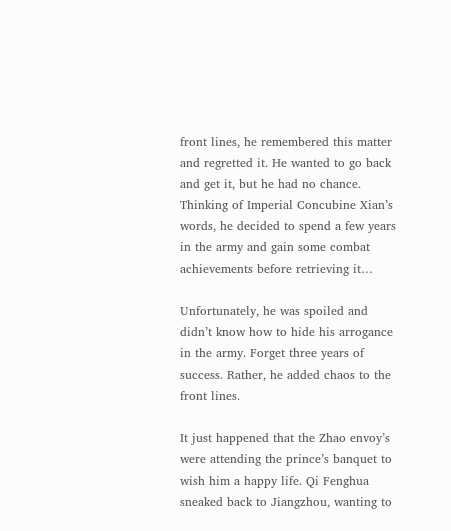front lines, he remembered this matter and regretted it. He wanted to go back and get it, but he had no chance. Thinking of Imperial Concubine Xian’s words, he decided to spend a few years in the army and gain some combat achievements before retrieving it…

Unfortunately, he was spoiled and didn’t know how to hide his arrogance in the army. Forget three years of success. Rather, he added chaos to the front lines.

It just happened that the Zhao envoy’s were attending the prince’s banquet to wish him a happy life. Qi Fenghua sneaked back to Jiangzhou, wanting to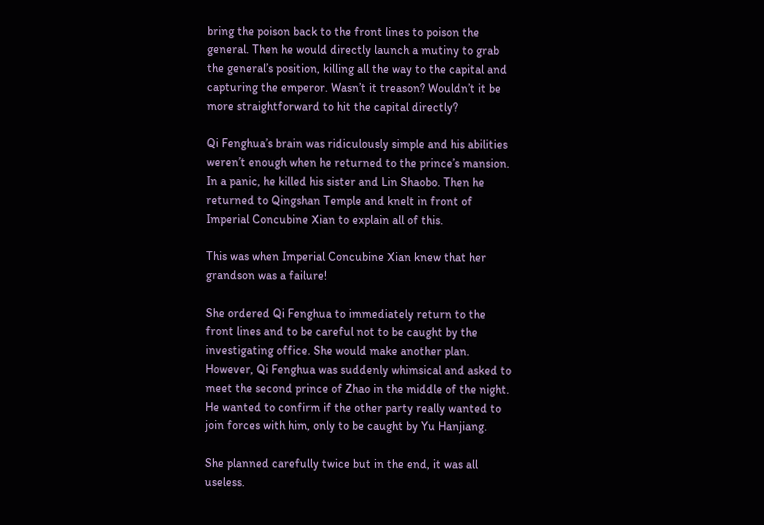bring the poison back to the front lines to poison the general. Then he would directly launch a mutiny to grab the general’s position, killing all the way to the capital and capturing the emperor. Wasn’t it treason? Wouldn’t it be more straightforward to hit the capital directly?

Qi Fenghua’s brain was ridiculously simple and his abilities weren’t enough when he returned to the prince’s mansion. In a panic, he killed his sister and Lin Shaobo. Then he returned to Qingshan Temple and knelt in front of Imperial Concubine Xian to explain all of this.

This was when Imperial Concubine Xian knew that her grandson was a failure!

She ordered Qi Fenghua to immediately return to the front lines and to be careful not to be caught by the investigating office. She would make another plan. However, Qi Fenghua was suddenly whimsical and asked to meet the second prince of Zhao in the middle of the night. He wanted to confirm if the other party really wanted to join forces with him, only to be caught by Yu Hanjiang.

She planned carefully twice but in the end, it was all useless.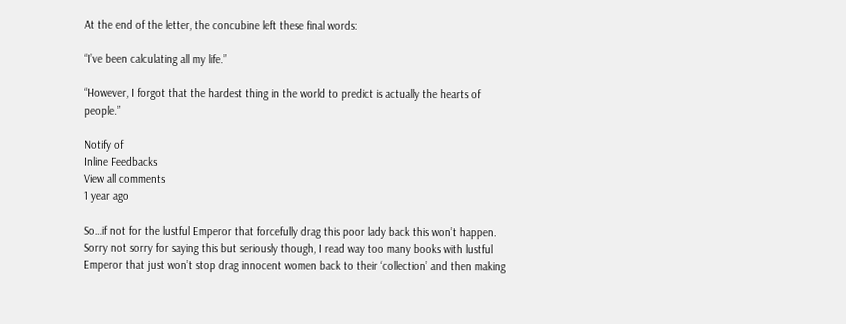At the end of the letter, the concubine left these final words:

“I’ve been calculating all my life.”

“However, I forgot that the hardest thing in the world to predict is actually the hearts of people.”

Notify of
Inline Feedbacks
View all comments
1 year ago

So…if not for the lustful Emperor that forcefully drag this poor lady back this won’t happen.
Sorry not sorry for saying this but seriously though, I read way too many books with lustful Emperor that just won’t stop drag innocent women back to their ‘collection’ and then making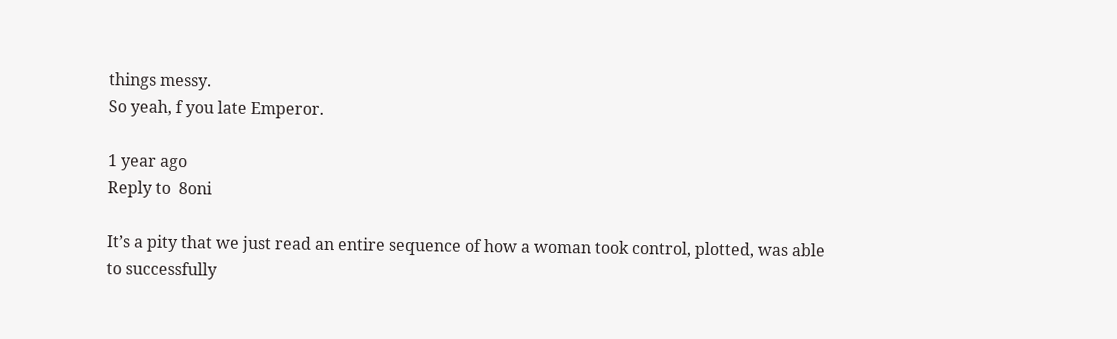things messy.
So yeah, f you late Emperor.

1 year ago
Reply to  8oni

It’s a pity that we just read an entire sequence of how a woman took control, plotted, was able to successfully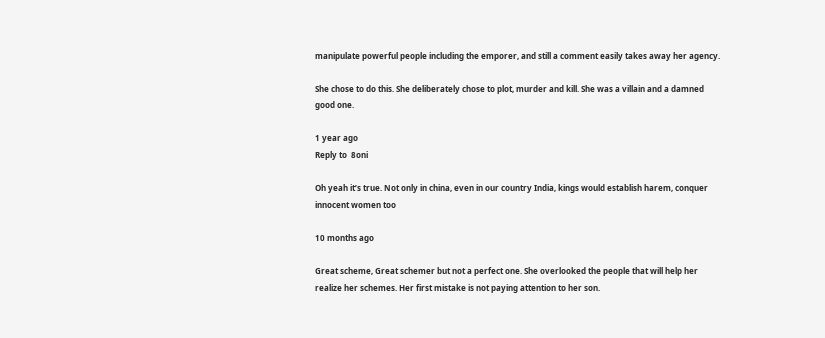manipulate powerful people including the emporer, and still a comment easily takes away her agency.

She chose to do this. She deliberately chose to plot, murder and kill. She was a villain and a damned good one.

1 year ago
Reply to  8oni

Oh yeah it’s true. Not only in china, even in our country India, kings would establish harem, conquer innocent women too

10 months ago

Great scheme, Great schemer but not a perfect one. She overlooked the people that will help her realize her schemes. Her first mistake is not paying attention to her son.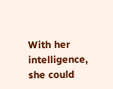With her intelligence, she could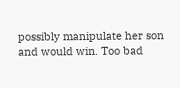possibly manipulate her son and would win. Too bad